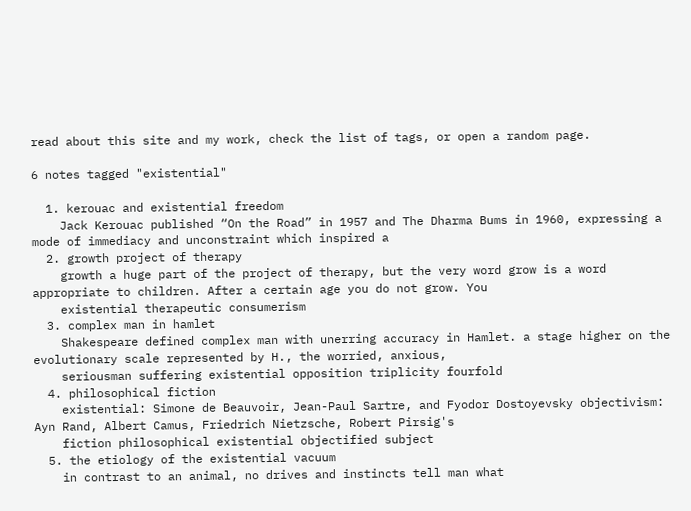read about this site and my work, check the list of tags, or open a random page.

6 notes tagged "existential"

  1. kerouac and existential freedom
    Jack Kerouac published “On the Road” in 1957 and The Dharma Bums in 1960, expressing a mode of immediacy and unconstraint which inspired a
  2. growth project of therapy
    growth a huge part of the project of therapy, but the very word grow is a word appropriate to children. After a certain age you do not grow. You
    existential therapeutic consumerism
  3. complex man in hamlet
    Shakespeare defined complex man with unerring accuracy in Hamlet. a stage higher on the evolutionary scale represented by H., the worried, anxious,
    seriousman suffering existential opposition triplicity fourfold
  4. philosophical fiction
    existential: Simone de Beauvoir, Jean-Paul Sartre, and Fyodor Dostoyevsky objectivism: Ayn Rand, Albert Camus, Friedrich Nietzsche, Robert Pirsig's
    fiction philosophical existential objectified subject
  5. the etiology of the existential vacuum
    in contrast to an animal, no drives and instincts tell man what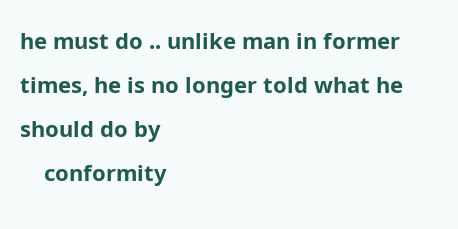he must do .. unlike man in former times, he is no longer told what he should do by
    conformity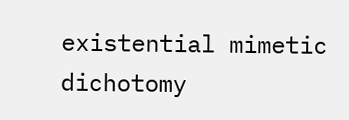existential mimetic dichotomy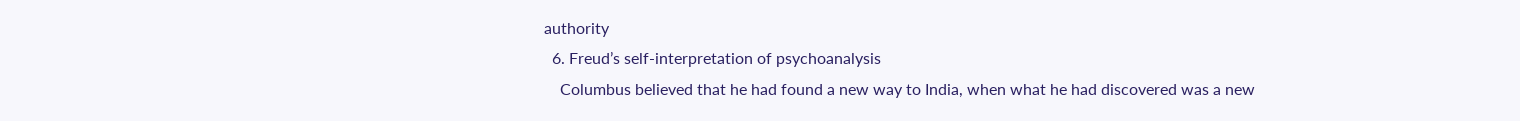authority
  6. Freud’s self-interpretation of psychoanalysis
    Columbus believed that he had found a new way to India, when what he had discovered was a new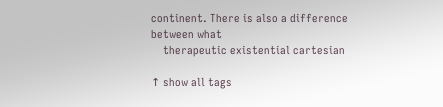continent. There is also a difference between what
    therapeutic existential cartesian

↑ show all tags